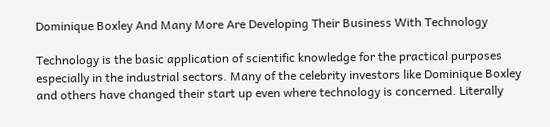Dominique Boxley And Many More Are Developing Their Business With Technology

Technology is the basic application of scientific knowledge for the practical purposes especially in the industrial sectors. Many of the celebrity investors like Dominique Boxley and others have changed their start up even where technology is concerned. Literally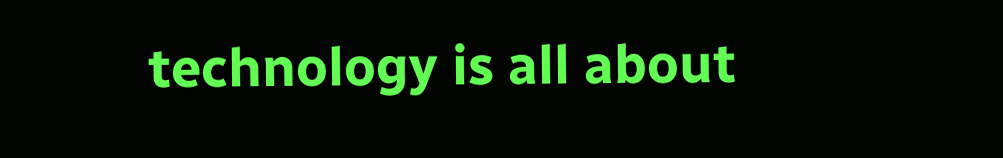technology is all about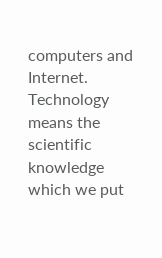computers and Internet. Technology means the scientific knowledge which we put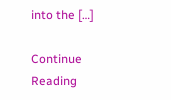into the […]

Continue Reading